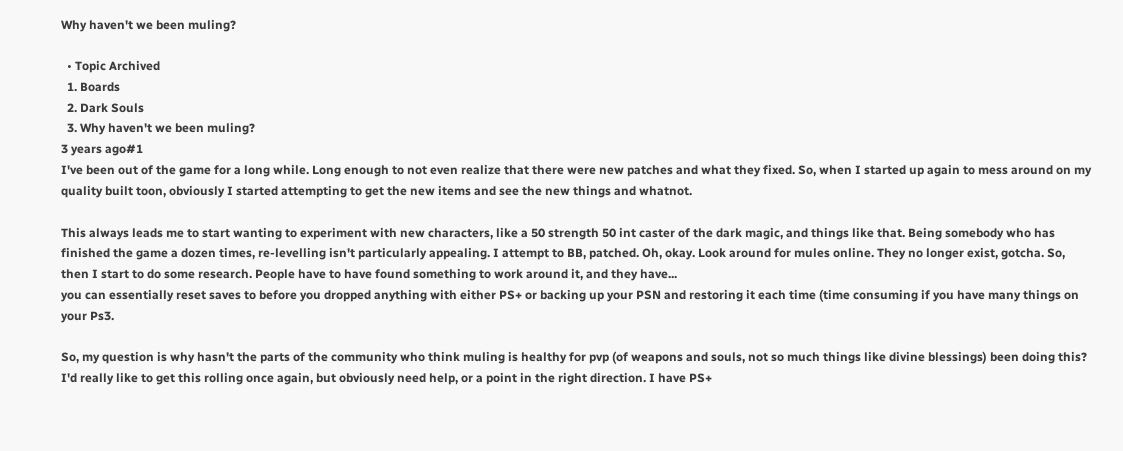Why haven't we been muling?

  • Topic Archived
  1. Boards
  2. Dark Souls
  3. Why haven't we been muling?
3 years ago#1
I've been out of the game for a long while. Long enough to not even realize that there were new patches and what they fixed. So, when I started up again to mess around on my quality built toon, obviously I started attempting to get the new items and see the new things and whatnot.

This always leads me to start wanting to experiment with new characters, like a 50 strength 50 int caster of the dark magic, and things like that. Being somebody who has finished the game a dozen times, re-levelling isn't particularly appealing. I attempt to BB, patched. Oh, okay. Look around for mules online. They no longer exist, gotcha. So, then I start to do some research. People have to have found something to work around it, and they have...
you can essentially reset saves to before you dropped anything with either PS+ or backing up your PSN and restoring it each time (time consuming if you have many things on your Ps3.

So, my question is why hasn't the parts of the community who think muling is healthy for pvp (of weapons and souls, not so much things like divine blessings) been doing this? I'd really like to get this rolling once again, but obviously need help, or a point in the right direction. I have PS+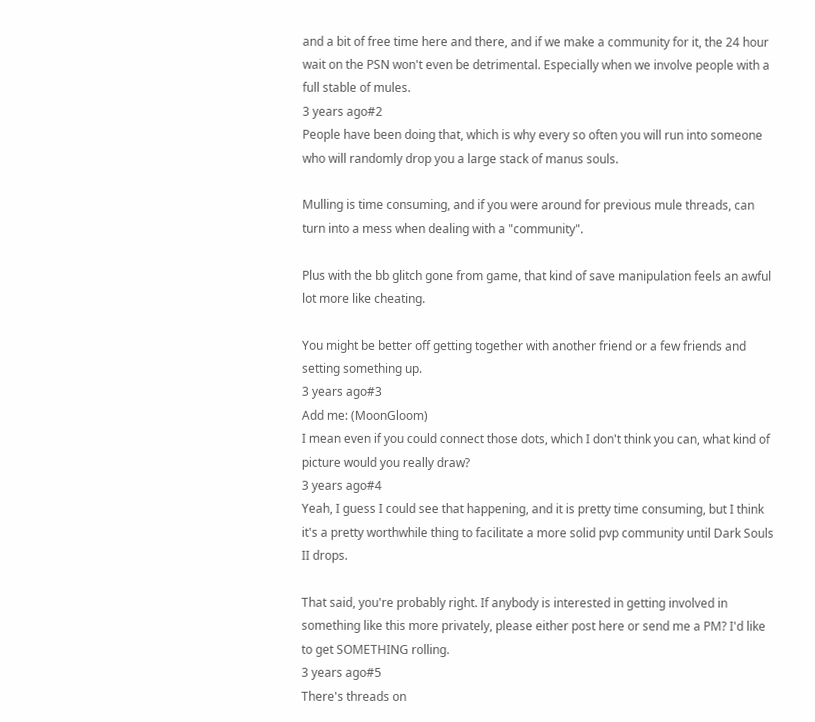and a bit of free time here and there, and if we make a community for it, the 24 hour wait on the PSN won't even be detrimental. Especially when we involve people with a full stable of mules.
3 years ago#2
People have been doing that, which is why every so often you will run into someone who will randomly drop you a large stack of manus souls.

Mulling is time consuming, and if you were around for previous mule threads, can turn into a mess when dealing with a "community".

Plus with the bb glitch gone from game, that kind of save manipulation feels an awful lot more like cheating.

You might be better off getting together with another friend or a few friends and setting something up.
3 years ago#3
Add me: (MoonGloom)
I mean even if you could connect those dots, which I don't think you can, what kind of picture would you really draw?
3 years ago#4
Yeah, I guess I could see that happening, and it is pretty time consuming, but I think it's a pretty worthwhile thing to facilitate a more solid pvp community until Dark Souls II drops.

That said, you're probably right. If anybody is interested in getting involved in something like this more privately, please either post here or send me a PM? I'd like to get SOMETHING rolling.
3 years ago#5
There's threads on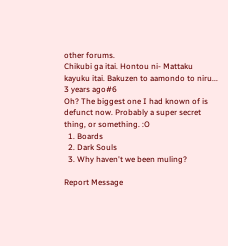other forums.
Chikubi ga itai. Hontou ni- Mattaku kayuku itai. Bakuzen to aamondo to niru...
3 years ago#6
Oh? The biggest one I had known of is defunct now. Probably a super secret thing, or something. :O
  1. Boards
  2. Dark Souls
  3. Why haven't we been muling?

Report Message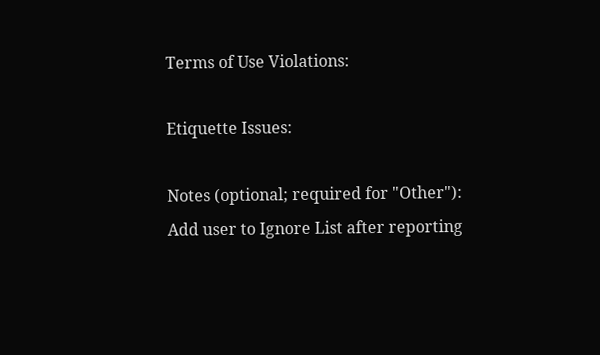Terms of Use Violations:

Etiquette Issues:

Notes (optional; required for "Other"):
Add user to Ignore List after reporting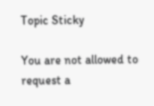Topic Sticky

You are not allowed to request a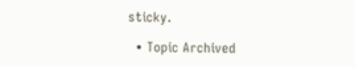sticky.

  • Topic Archived